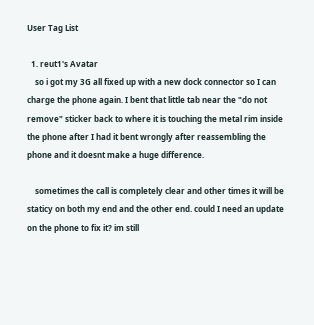User Tag List

  1. reut1's Avatar
    so i got my 3G all fixed up with a new dock connector so I can charge the phone again. I bent that little tab near the "do not remove" sticker back to where it is touching the metal rim inside the phone after I had it bent wrongly after reassembling the phone and it doesnt make a huge difference.

    sometimes the call is completely clear and other times it will be staticy on both my end and the other end. could I need an update on the phone to fix it? im still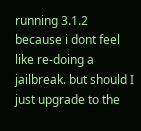running 3.1.2 because i dont feel like re-doing a jailbreak. but should I just upgrade to the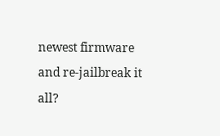newest firmware and re-jailbreak it all?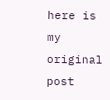here is my original post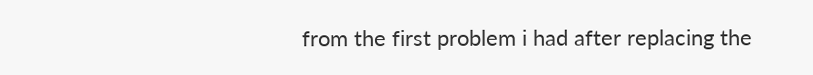from the first problem i had after replacing the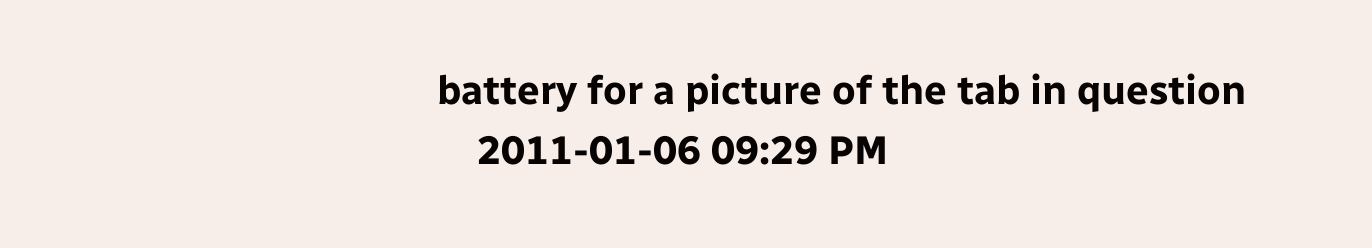battery for a picture of the tab in question
    2011-01-06 09:29 PM